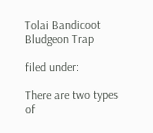Tolai Bandicoot Bludgeon Trap

filed under:

There are two types of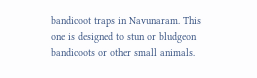bandicoot traps in Navunaram. This one is designed to stun or bludgeon bandicoots or other small animals.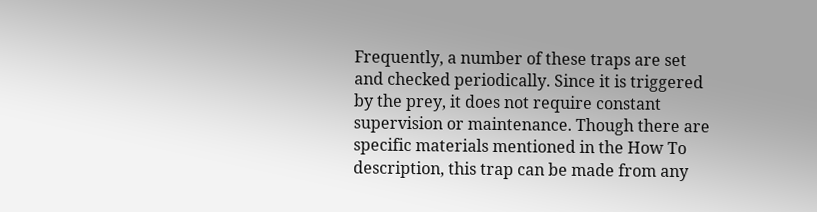Frequently, a number of these traps are set and checked periodically. Since it is triggered by the prey, it does not require constant supervision or maintenance. Though there are specific materials mentioned in the How To description, this trap can be made from any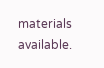materials available.